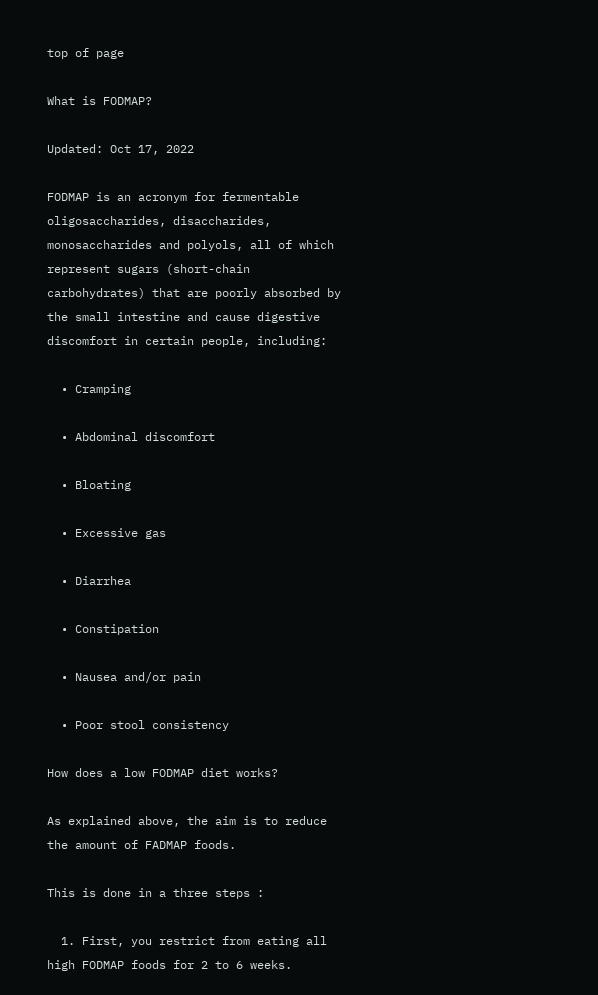top of page

What is FODMAP?

Updated: Oct 17, 2022

FODMAP is an acronym for fermentable oligosaccharides, disaccharides, monosaccharides and polyols, all of which represent sugars (short-chain carbohydrates) that are poorly absorbed by the small intestine and cause digestive discomfort in certain people, including:

  • Cramping

  • Abdominal discomfort

  • Bloating

  • Excessive gas

  • Diarrhea

  • Constipation

  • Nausea and/or pain

  • Poor stool consistency

How does a low FODMAP diet works?

As explained above, the aim is to reduce the amount of FADMAP foods.

This is done in a three steps :

  1. First, you restrict from eating all high FODMAP foods for 2 to 6 weeks.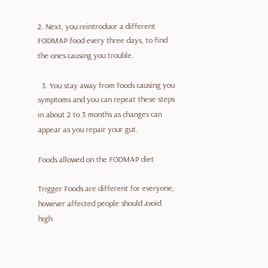2. Next, you reintroduce a different FODMAP food every three days, to find the ones causing you trouble.

  3. You stay away from foods causing you symptoms and you can repeat these steps in about 2 to 3 months as changes can appear as you repair your gut.

Foods allowed on the FODMAP diet

Trigger Foods are different for everyone, however affected people should avoid high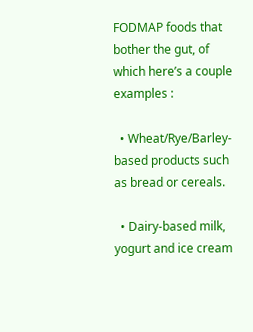FODMAP foods that bother the gut, of which here’s a couple examples :

  • Wheat/Rye/Barley-based products such as bread or cereals.

  • Dairy-based milk, yogurt and ice cream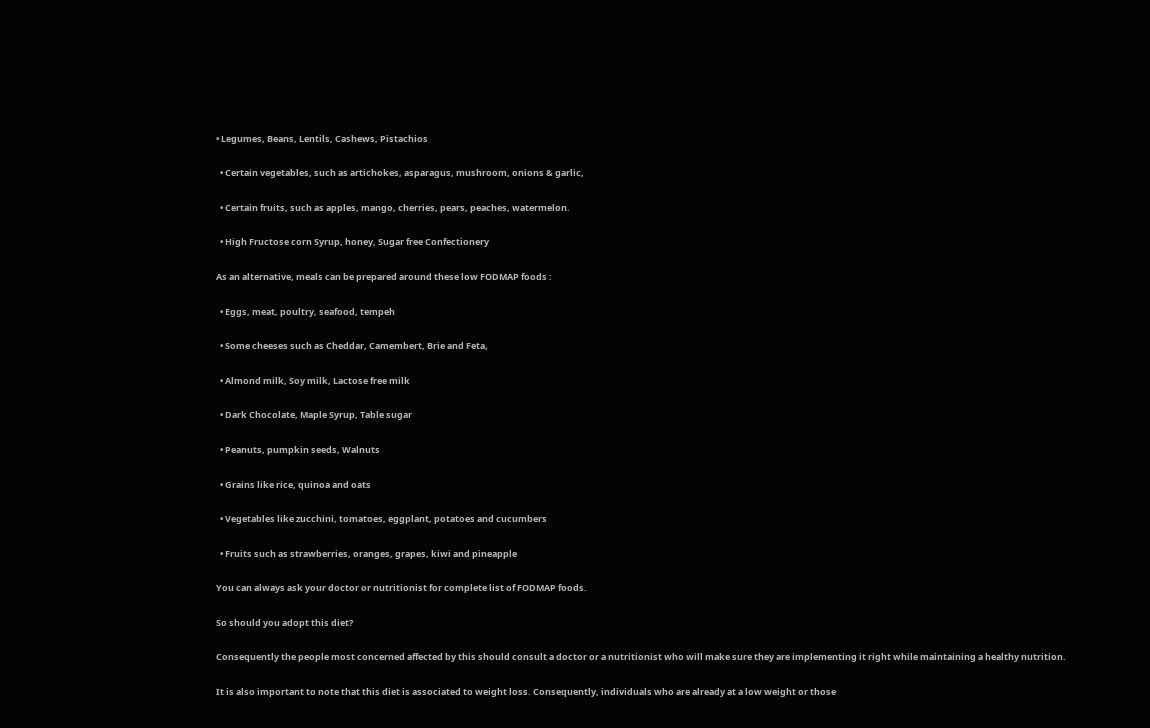• Legumes, Beans, Lentils, Cashews, Pistachios

  • Certain vegetables, such as artichokes, asparagus, mushroom, onions & garlic,

  • Certain fruits, such as apples, mango, cherries, pears, peaches, watermelon.

  • High Fructose corn Syrup, honey, Sugar free Confectionery

As an alternative, meals can be prepared around these low FODMAP foods :

  • Eggs, meat, poultry, seafood, tempeh

  • Some cheeses such as Cheddar, Camembert, Brie and Feta,

  • Almond milk, Soy milk, Lactose free milk

  • Dark Chocolate, Maple Syrup, Table sugar

  • Peanuts, pumpkin seeds, Walnuts

  • Grains like rice, quinoa and oats

  • Vegetables like zucchini, tomatoes, eggplant, potatoes and cucumbers

  • Fruits such as strawberries, oranges, grapes, kiwi and pineapple

You can always ask your doctor or nutritionist for complete list of FODMAP foods.

So should you adopt this diet?

Consequently the people most concerned affected by this should consult a doctor or a nutritionist who will make sure they are implementing it right while maintaining a healthy nutrition.

It is also important to note that this diet is associated to weight loss. Consequently, individuals who are already at a low weight or those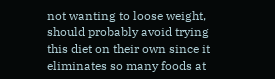not wanting to loose weight, should probably avoid trying this diet on their own since it eliminates so many foods at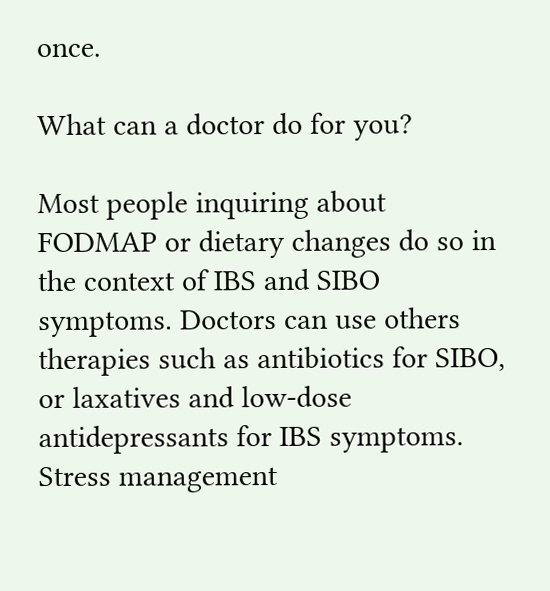once.

What can a doctor do for you?

Most people inquiring about FODMAP or dietary changes do so in the context of IBS and SIBO symptoms. Doctors can use others therapies such as antibiotics for SIBO, or laxatives and low-dose antidepressants for IBS symptoms. Stress management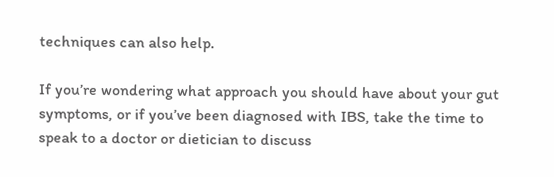techniques can also help.

If you’re wondering what approach you should have about your gut symptoms, or if you’ve been diagnosed with IBS, take the time to speak to a doctor or dietician to discuss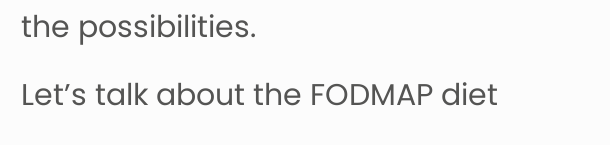the possibilities.

Let’s talk about the FODMAP diet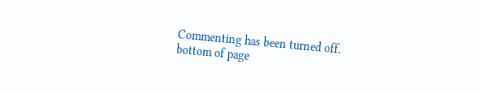Commenting has been turned off.
bottom of page